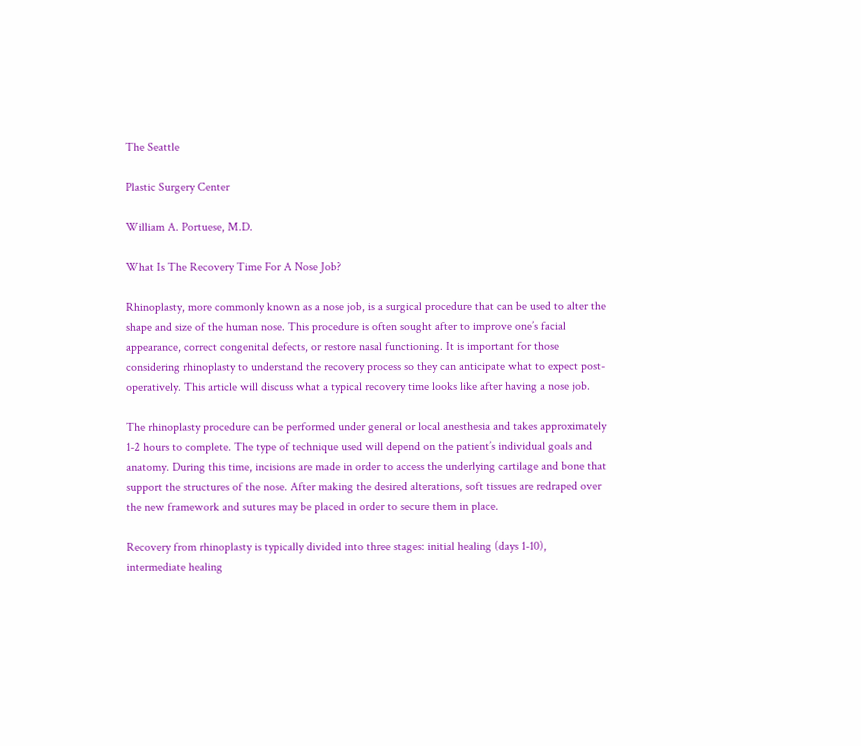The Seattle

Plastic Surgery Center

William A. Portuese, M.D.

What Is The Recovery Time For A Nose Job?

Rhinoplasty, more commonly known as a nose job, is a surgical procedure that can be used to alter the shape and size of the human nose. This procedure is often sought after to improve one’s facial appearance, correct congenital defects, or restore nasal functioning. It is important for those considering rhinoplasty to understand the recovery process so they can anticipate what to expect post-operatively. This article will discuss what a typical recovery time looks like after having a nose job.

The rhinoplasty procedure can be performed under general or local anesthesia and takes approximately 1-2 hours to complete. The type of technique used will depend on the patient’s individual goals and anatomy. During this time, incisions are made in order to access the underlying cartilage and bone that support the structures of the nose. After making the desired alterations, soft tissues are redraped over the new framework and sutures may be placed in order to secure them in place.

Recovery from rhinoplasty is typically divided into three stages: initial healing (days 1-10), intermediate healing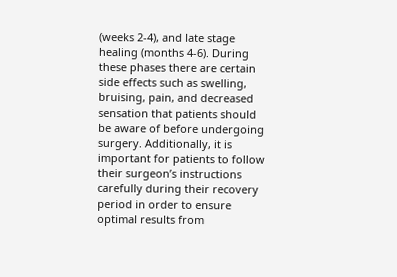(weeks 2-4), and late stage healing (months 4-6). During these phases there are certain side effects such as swelling, bruising, pain, and decreased sensation that patients should be aware of before undergoing surgery. Additionally, it is important for patients to follow their surgeon’s instructions carefully during their recovery period in order to ensure optimal results from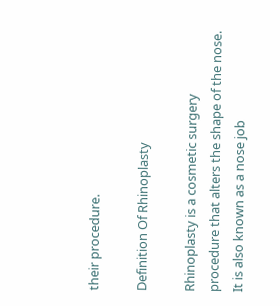their procedure.

Definition Of Rhinoplasty

Rhinoplasty is a cosmetic surgery procedure that alters the shape of the nose. It is also known as a nose job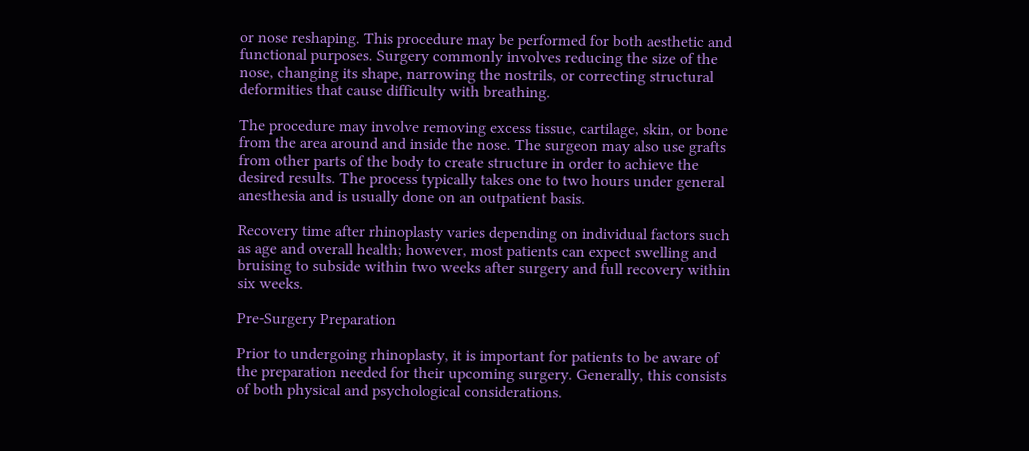or nose reshaping. This procedure may be performed for both aesthetic and functional purposes. Surgery commonly involves reducing the size of the nose, changing its shape, narrowing the nostrils, or correcting structural deformities that cause difficulty with breathing.

The procedure may involve removing excess tissue, cartilage, skin, or bone from the area around and inside the nose. The surgeon may also use grafts from other parts of the body to create structure in order to achieve the desired results. The process typically takes one to two hours under general anesthesia and is usually done on an outpatient basis.

Recovery time after rhinoplasty varies depending on individual factors such as age and overall health; however, most patients can expect swelling and bruising to subside within two weeks after surgery and full recovery within six weeks.

Pre-Surgery Preparation

Prior to undergoing rhinoplasty, it is important for patients to be aware of the preparation needed for their upcoming surgery. Generally, this consists of both physical and psychological considerations.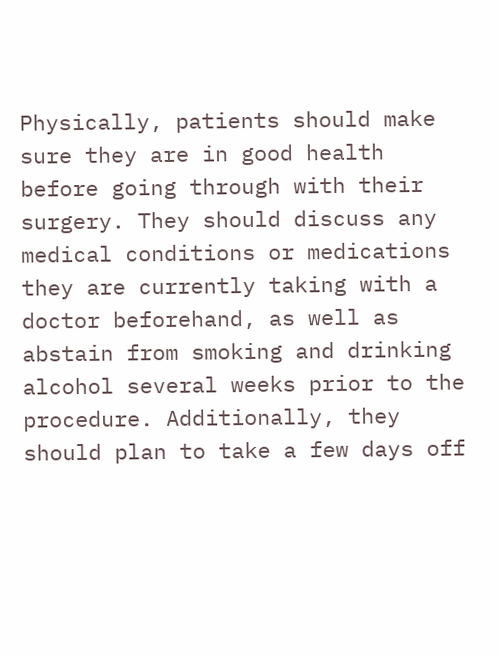Physically, patients should make sure they are in good health before going through with their surgery. They should discuss any medical conditions or medications they are currently taking with a doctor beforehand, as well as abstain from smoking and drinking alcohol several weeks prior to the procedure. Additionally, they should plan to take a few days off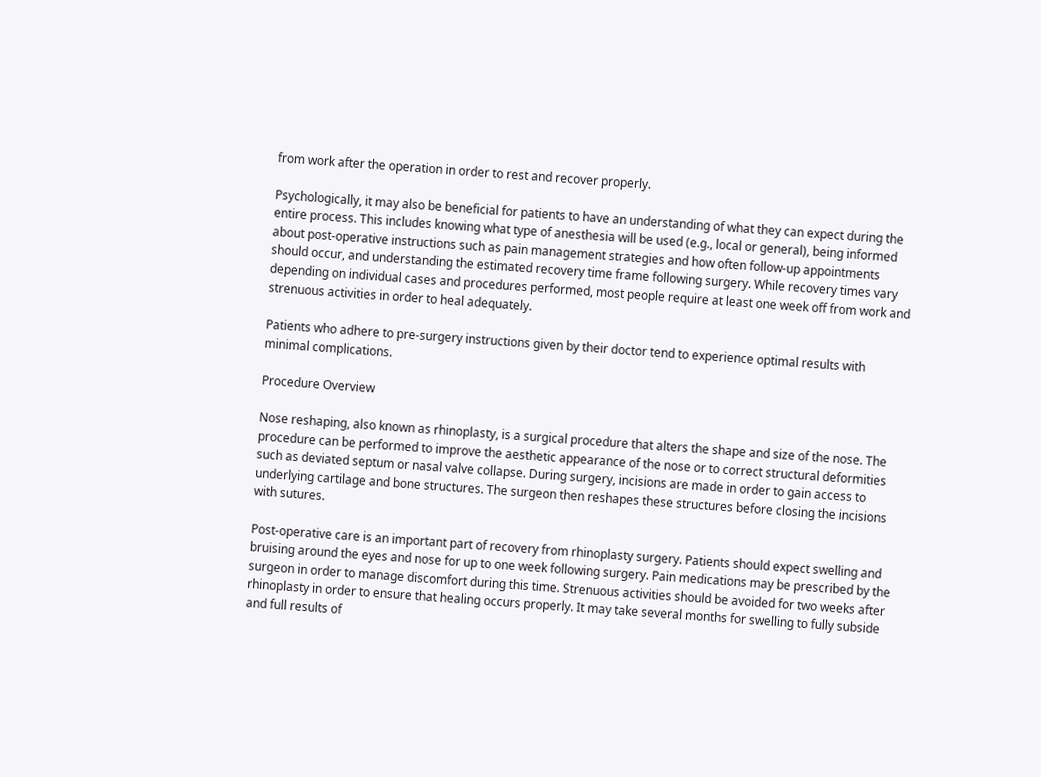from work after the operation in order to rest and recover properly.

Psychologically, it may also be beneficial for patients to have an understanding of what they can expect during the entire process. This includes knowing what type of anesthesia will be used (e.g., local or general), being informed about post-operative instructions such as pain management strategies and how often follow-up appointments should occur, and understanding the estimated recovery time frame following surgery. While recovery times vary depending on individual cases and procedures performed, most people require at least one week off from work and strenuous activities in order to heal adequately.

Patients who adhere to pre-surgery instructions given by their doctor tend to experience optimal results with minimal complications.

Procedure Overview

Nose reshaping, also known as rhinoplasty, is a surgical procedure that alters the shape and size of the nose. The procedure can be performed to improve the aesthetic appearance of the nose or to correct structural deformities such as deviated septum or nasal valve collapse. During surgery, incisions are made in order to gain access to underlying cartilage and bone structures. The surgeon then reshapes these structures before closing the incisions with sutures.

Post-operative care is an important part of recovery from rhinoplasty surgery. Patients should expect swelling and bruising around the eyes and nose for up to one week following surgery. Pain medications may be prescribed by the surgeon in order to manage discomfort during this time. Strenuous activities should be avoided for two weeks after rhinoplasty in order to ensure that healing occurs properly. It may take several months for swelling to fully subside and full results of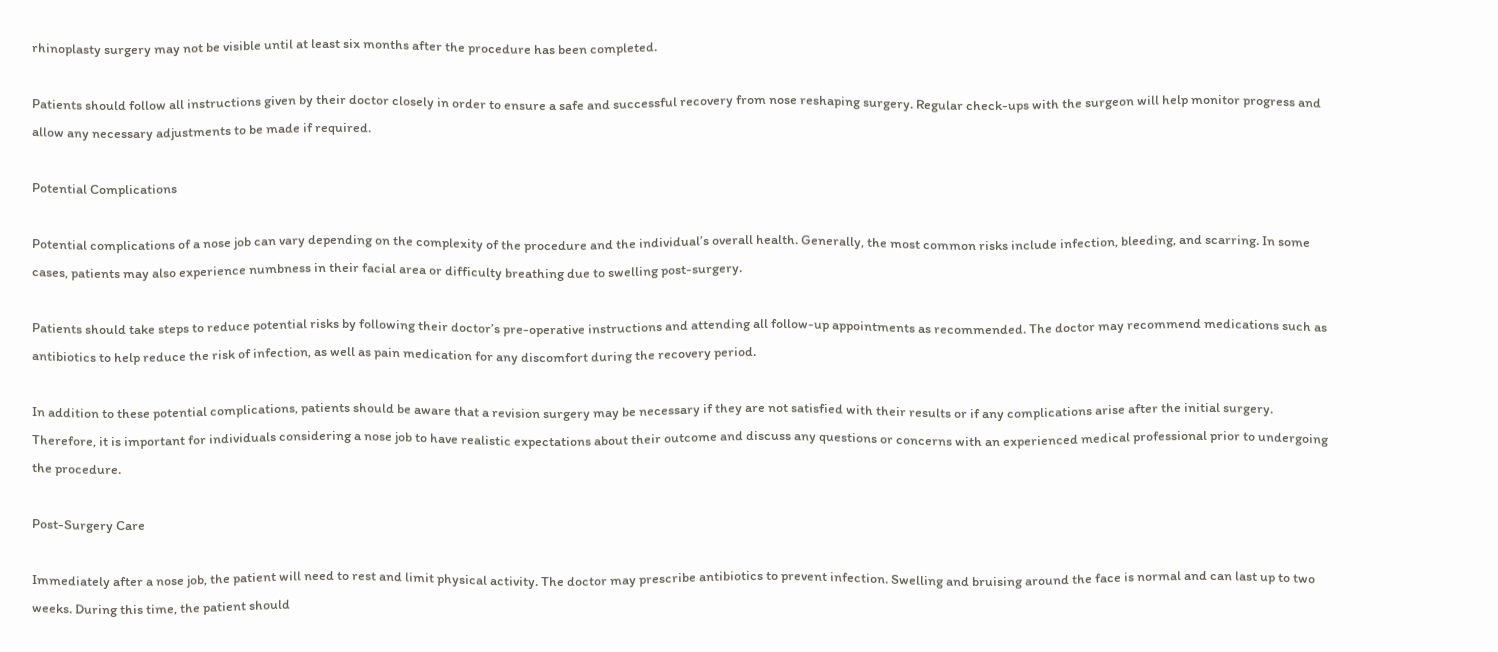rhinoplasty surgery may not be visible until at least six months after the procedure has been completed.

Patients should follow all instructions given by their doctor closely in order to ensure a safe and successful recovery from nose reshaping surgery. Regular check-ups with the surgeon will help monitor progress and allow any necessary adjustments to be made if required.

Potential Complications

Potential complications of a nose job can vary depending on the complexity of the procedure and the individual’s overall health. Generally, the most common risks include infection, bleeding, and scarring. In some cases, patients may also experience numbness in their facial area or difficulty breathing due to swelling post-surgery.

Patients should take steps to reduce potential risks by following their doctor’s pre-operative instructions and attending all follow-up appointments as recommended. The doctor may recommend medications such as antibiotics to help reduce the risk of infection, as well as pain medication for any discomfort during the recovery period.

In addition to these potential complications, patients should be aware that a revision surgery may be necessary if they are not satisfied with their results or if any complications arise after the initial surgery. Therefore, it is important for individuals considering a nose job to have realistic expectations about their outcome and discuss any questions or concerns with an experienced medical professional prior to undergoing the procedure.

Post-Surgery Care

Immediately after a nose job, the patient will need to rest and limit physical activity. The doctor may prescribe antibiotics to prevent infection. Swelling and bruising around the face is normal and can last up to two weeks. During this time, the patient should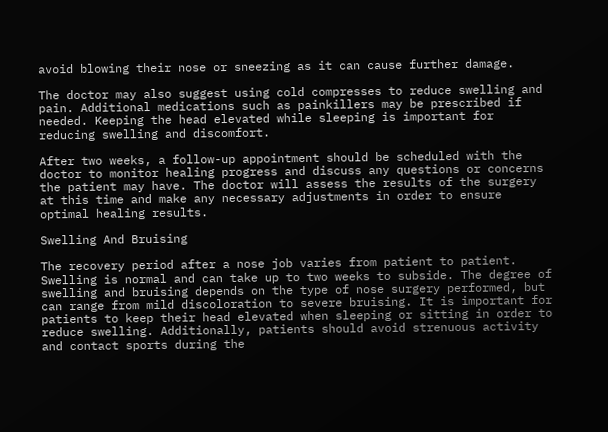avoid blowing their nose or sneezing as it can cause further damage.

The doctor may also suggest using cold compresses to reduce swelling and pain. Additional medications such as painkillers may be prescribed if needed. Keeping the head elevated while sleeping is important for reducing swelling and discomfort.

After two weeks, a follow-up appointment should be scheduled with the doctor to monitor healing progress and discuss any questions or concerns the patient may have. The doctor will assess the results of the surgery at this time and make any necessary adjustments in order to ensure optimal healing results.

Swelling And Bruising

The recovery period after a nose job varies from patient to patient. Swelling is normal and can take up to two weeks to subside. The degree of swelling and bruising depends on the type of nose surgery performed, but can range from mild discoloration to severe bruising. It is important for patients to keep their head elevated when sleeping or sitting in order to reduce swelling. Additionally, patients should avoid strenuous activity and contact sports during the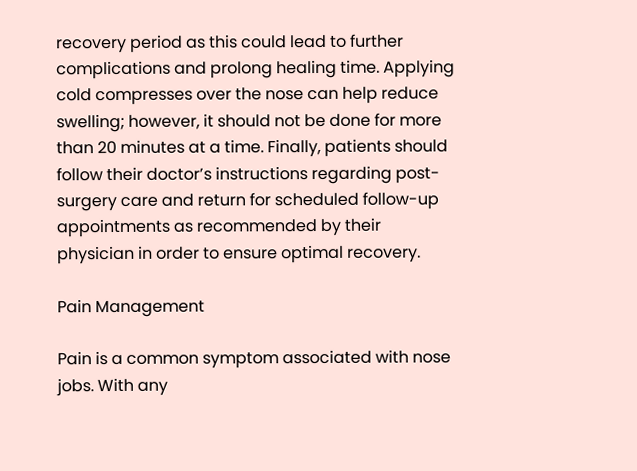recovery period as this could lead to further complications and prolong healing time. Applying cold compresses over the nose can help reduce swelling; however, it should not be done for more than 20 minutes at a time. Finally, patients should follow their doctor’s instructions regarding post-surgery care and return for scheduled follow-up appointments as recommended by their physician in order to ensure optimal recovery.

Pain Management

Pain is a common symptom associated with nose jobs. With any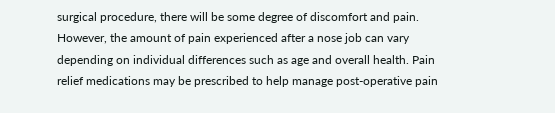surgical procedure, there will be some degree of discomfort and pain. However, the amount of pain experienced after a nose job can vary depending on individual differences such as age and overall health. Pain relief medications may be prescribed to help manage post-operative pain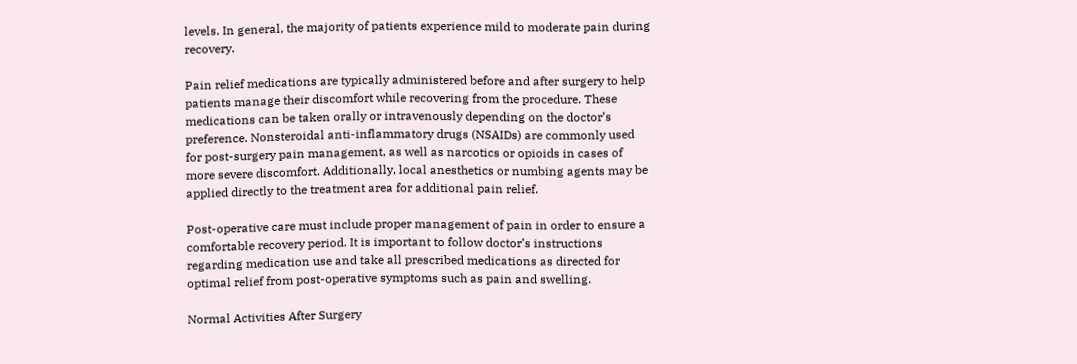levels. In general, the majority of patients experience mild to moderate pain during recovery.

Pain relief medications are typically administered before and after surgery to help patients manage their discomfort while recovering from the procedure. These medications can be taken orally or intravenously depending on the doctor’s preference. Nonsteroidal anti-inflammatory drugs (NSAIDs) are commonly used for post-surgery pain management, as well as narcotics or opioids in cases of more severe discomfort. Additionally, local anesthetics or numbing agents may be applied directly to the treatment area for additional pain relief.

Post-operative care must include proper management of pain in order to ensure a comfortable recovery period. It is important to follow doctor’s instructions regarding medication use and take all prescribed medications as directed for optimal relief from post-operative symptoms such as pain and swelling.

Normal Activities After Surgery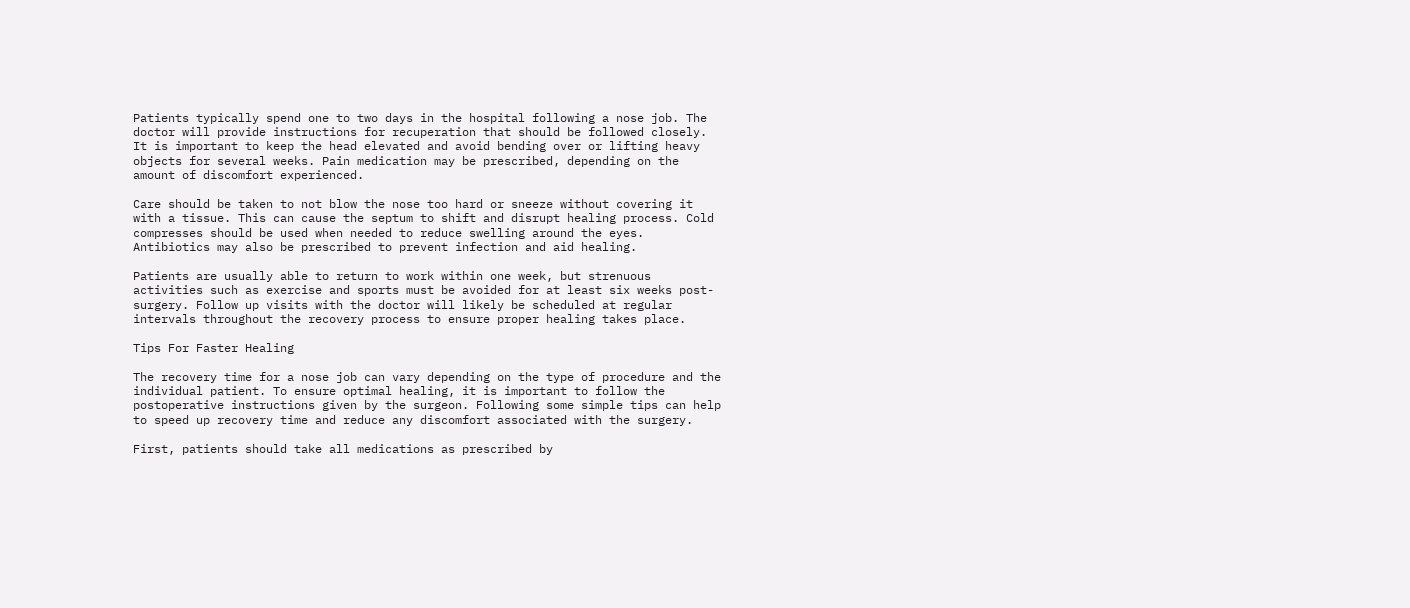Patients typically spend one to two days in the hospital following a nose job. The doctor will provide instructions for recuperation that should be followed closely. It is important to keep the head elevated and avoid bending over or lifting heavy objects for several weeks. Pain medication may be prescribed, depending on the amount of discomfort experienced.

Care should be taken to not blow the nose too hard or sneeze without covering it with a tissue. This can cause the septum to shift and disrupt healing process. Cold compresses should be used when needed to reduce swelling around the eyes. Antibiotics may also be prescribed to prevent infection and aid healing.

Patients are usually able to return to work within one week, but strenuous activities such as exercise and sports must be avoided for at least six weeks post-surgery. Follow up visits with the doctor will likely be scheduled at regular intervals throughout the recovery process to ensure proper healing takes place.

Tips For Faster Healing

The recovery time for a nose job can vary depending on the type of procedure and the individual patient. To ensure optimal healing, it is important to follow the postoperative instructions given by the surgeon. Following some simple tips can help to speed up recovery time and reduce any discomfort associated with the surgery.

First, patients should take all medications as prescribed by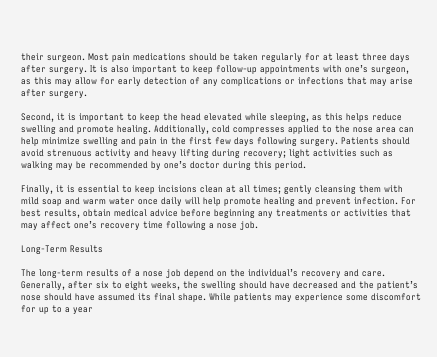their surgeon. Most pain medications should be taken regularly for at least three days after surgery. It is also important to keep follow-up appointments with one’s surgeon, as this may allow for early detection of any complications or infections that may arise after surgery.

Second, it is important to keep the head elevated while sleeping, as this helps reduce swelling and promote healing. Additionally, cold compresses applied to the nose area can help minimize swelling and pain in the first few days following surgery. Patients should avoid strenuous activity and heavy lifting during recovery; light activities such as walking may be recommended by one’s doctor during this period.

Finally, it is essential to keep incisions clean at all times; gently cleansing them with mild soap and warm water once daily will help promote healing and prevent infection. For best results, obtain medical advice before beginning any treatments or activities that may affect one’s recovery time following a nose job.

Long-Term Results

The long-term results of a nose job depend on the individual’s recovery and care. Generally, after six to eight weeks, the swelling should have decreased and the patient’s nose should have assumed its final shape. While patients may experience some discomfort for up to a year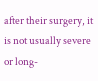after their surgery, it is not usually severe or long-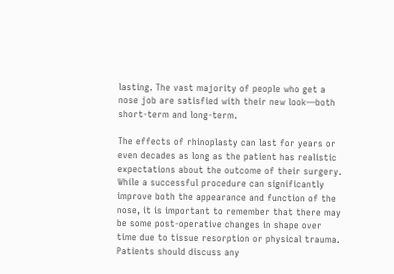lasting. The vast majority of people who get a nose job are satisfied with their new look—both short-term and long-term.

The effects of rhinoplasty can last for years or even decades as long as the patient has realistic expectations about the outcome of their surgery. While a successful procedure can significantly improve both the appearance and function of the nose, it is important to remember that there may be some post-operative changes in shape over time due to tissue resorption or physical trauma. Patients should discuss any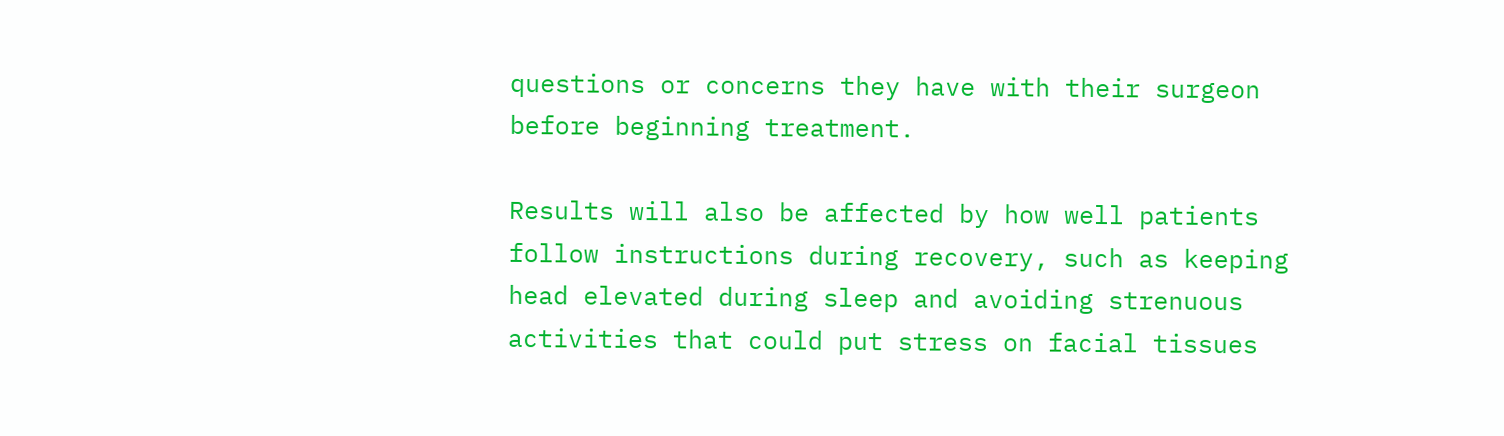questions or concerns they have with their surgeon before beginning treatment.

Results will also be affected by how well patients follow instructions during recovery, such as keeping head elevated during sleep and avoiding strenuous activities that could put stress on facial tissues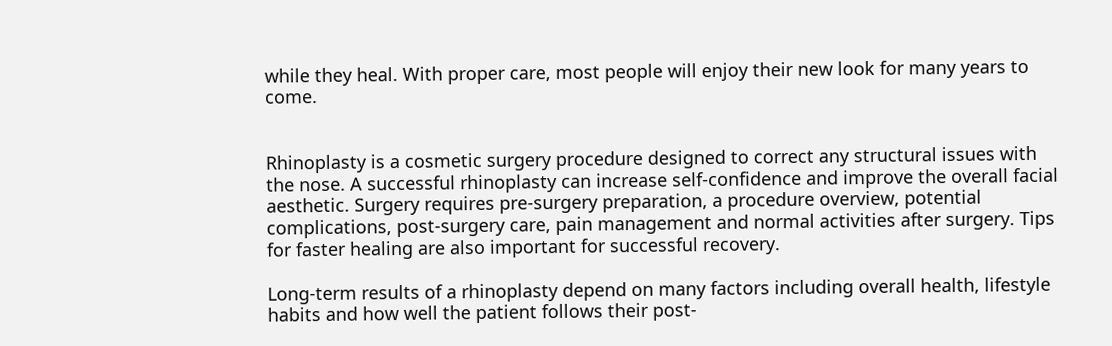while they heal. With proper care, most people will enjoy their new look for many years to come.


Rhinoplasty is a cosmetic surgery procedure designed to correct any structural issues with the nose. A successful rhinoplasty can increase self-confidence and improve the overall facial aesthetic. Surgery requires pre-surgery preparation, a procedure overview, potential complications, post-surgery care, pain management and normal activities after surgery. Tips for faster healing are also important for successful recovery.

Long-term results of a rhinoplasty depend on many factors including overall health, lifestyle habits and how well the patient follows their post-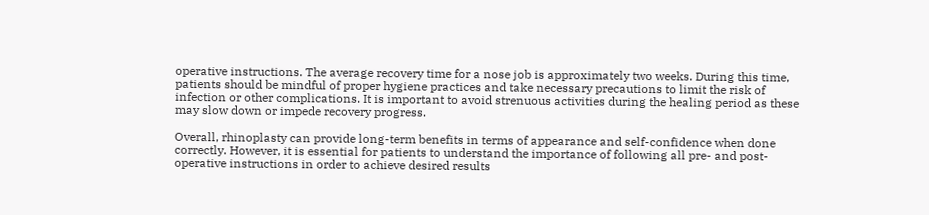operative instructions. The average recovery time for a nose job is approximately two weeks. During this time, patients should be mindful of proper hygiene practices and take necessary precautions to limit the risk of infection or other complications. It is important to avoid strenuous activities during the healing period as these may slow down or impede recovery progress.

Overall, rhinoplasty can provide long-term benefits in terms of appearance and self-confidence when done correctly. However, it is essential for patients to understand the importance of following all pre- and post-operative instructions in order to achieve desired results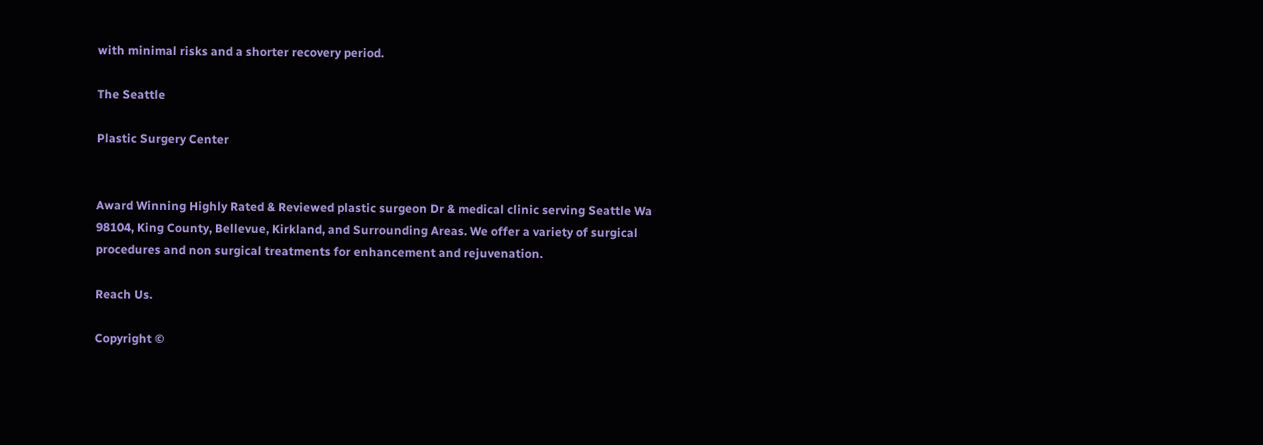with minimal risks and a shorter recovery period.

The Seattle

Plastic Surgery Center


Award Winning Highly Rated & Reviewed plastic surgeon Dr & medical clinic serving Seattle Wa 98104, King County, Bellevue, Kirkland, and Surrounding Areas. We offer a variety of surgical procedures and non surgical treatments for enhancement and rejuvenation.

Reach Us.

Copyright ©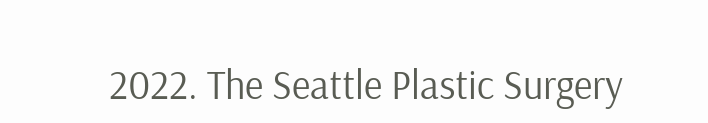2022. The Seattle Plastic Surgery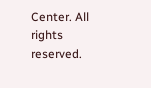Center. All rights reserved.